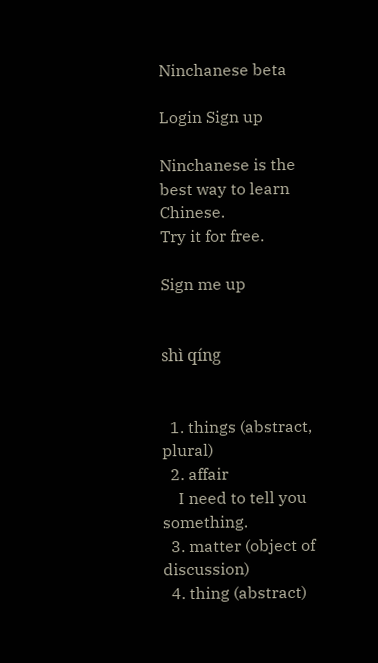Ninchanese beta

Login Sign up

Ninchanese is the best way to learn Chinese.
Try it for free.

Sign me up


shì qíng


  1. things (abstract, plural)
  2. affair
    I need to tell you something.
  3. matter (object of discussion)
  4. thing (abstract)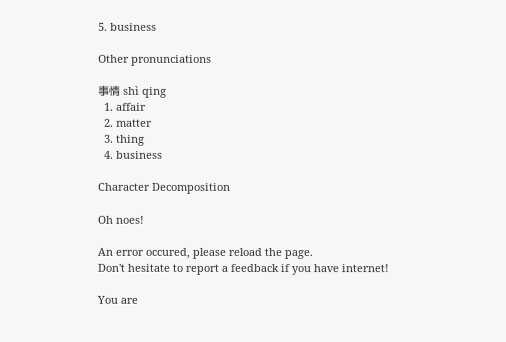5. business

Other pronunciations

事情 shì qing
  1. affair
  2. matter
  3. thing
  4. business

Character Decomposition

Oh noes!

An error occured, please reload the page.
Don't hesitate to report a feedback if you have internet!

You are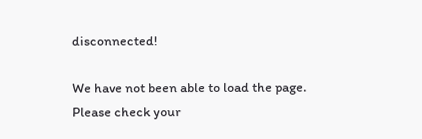disconnected!

We have not been able to load the page.
Please check your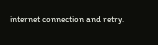internet connection and retry.